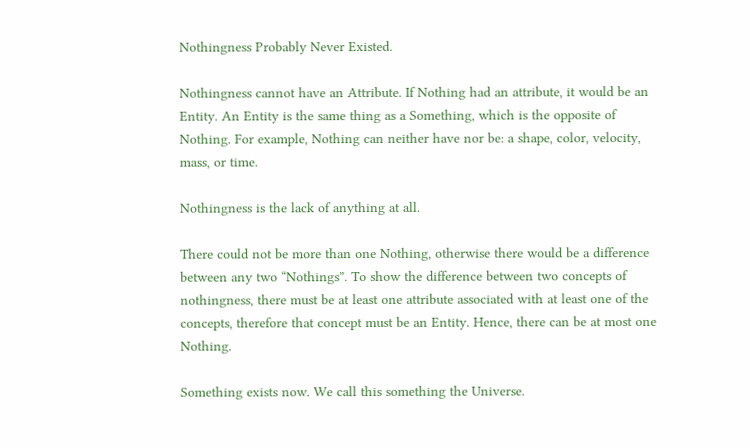Nothingness Probably Never Existed.

Nothingness cannot have an Attribute. If Nothing had an attribute, it would be an Entity. An Entity is the same thing as a Something, which is the opposite of Nothing. For example, Nothing can neither have nor be: a shape, color, velocity, mass, or time.

Nothingness is the lack of anything at all.

There could not be more than one Nothing, otherwise there would be a difference between any two “Nothings”. To show the difference between two concepts of nothingness, there must be at least one attribute associated with at least one of the concepts, therefore that concept must be an Entity. Hence, there can be at most one Nothing.

Something exists now. We call this something the Universe.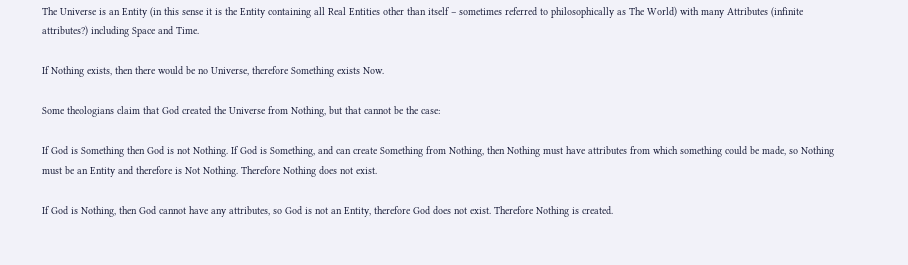The Universe is an Entity (in this sense it is the Entity containing all Real Entities other than itself – sometimes referred to philosophically as The World) with many Attributes (infinite attributes?) including Space and Time.

If Nothing exists, then there would be no Universe, therefore Something exists Now.

Some theologians claim that God created the Universe from Nothing, but that cannot be the case:

If God is Something then God is not Nothing. If God is Something, and can create Something from Nothing, then Nothing must have attributes from which something could be made, so Nothing must be an Entity and therefore is Not Nothing. Therefore Nothing does not exist.

If God is Nothing, then God cannot have any attributes, so God is not an Entity, therefore God does not exist. Therefore Nothing is created.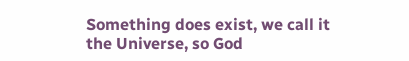Something does exist, we call it the Universe, so God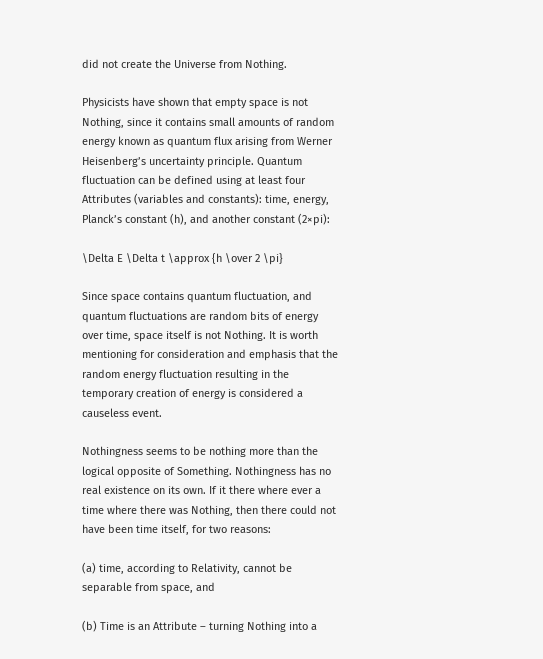did not create the Universe from Nothing.

Physicists have shown that empty space is not Nothing, since it contains small amounts of random energy known as quantum flux arising from Werner Heisenberg’s uncertainty principle. Quantum fluctuation can be defined using at least four Attributes (variables and constants): time, energy, Planck’s constant (h), and another constant (2×pi):

\Delta E \Delta t \approx {h \over 2 \pi}

Since space contains quantum fluctuation, and quantum fluctuations are random bits of energy over time, space itself is not Nothing. It is worth mentioning for consideration and emphasis that the random energy fluctuation resulting in the temporary creation of energy is considered a causeless event.

Nothingness seems to be nothing more than the logical opposite of Something. Nothingness has no real existence on its own. If it there where ever a time where there was Nothing, then there could not have been time itself, for two reasons:

(a) time, according to Relativity, cannot be separable from space, and

(b) Time is an Attribute – turning Nothing into a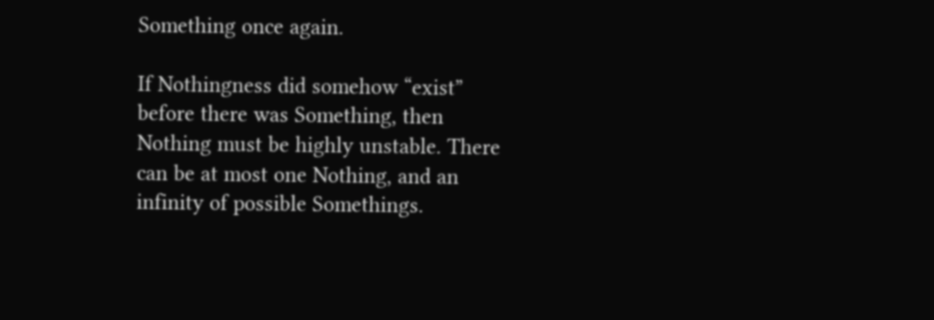Something once again.

If Nothingness did somehow “exist” before there was Something, then Nothing must be highly unstable. There can be at most one Nothing, and an infinity of possible Somethings.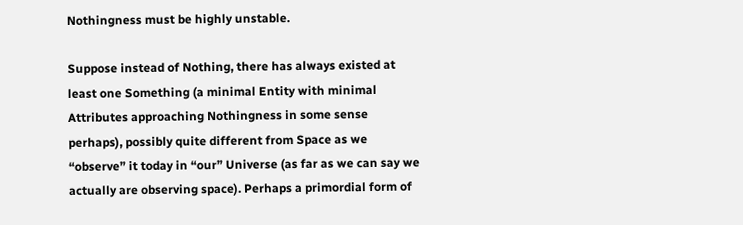Nothingness must be highly unstable.

Suppose instead of Nothing, there has always existed at least one Something (a minimal Entity with minimal Attributes approaching Nothingness in some sense perhaps), possibly quite different from Space as we “observe” it today in “our” Universe (as far as we can say we actually are observing space). Perhaps a primordial form of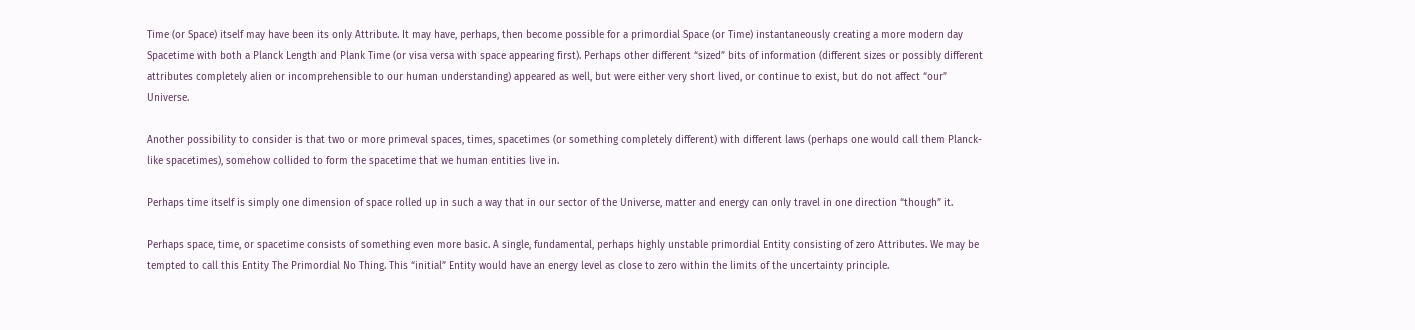Time (or Space) itself may have been its only Attribute. It may have, perhaps, then become possible for a primordial Space (or Time) instantaneously creating a more modern day Spacetime with both a Planck Length and Plank Time (or visa versa with space appearing first). Perhaps other different “sized” bits of information (different sizes or possibly different attributes completely alien or incomprehensible to our human understanding) appeared as well, but were either very short lived, or continue to exist, but do not affect “our” Universe.

Another possibility to consider is that two or more primeval spaces, times, spacetimes (or something completely different) with different laws (perhaps one would call them Planck-like spacetimes), somehow collided to form the spacetime that we human entities live in.

Perhaps time itself is simply one dimension of space rolled up in such a way that in our sector of the Universe, matter and energy can only travel in one direction “though” it.

Perhaps space, time, or spacetime consists of something even more basic. A single, fundamental, perhaps highly unstable primordial Entity consisting of zero Attributes. We may be tempted to call this Entity The Primordial No Thing. This “initial” Entity would have an energy level as close to zero within the limits of the uncertainty principle.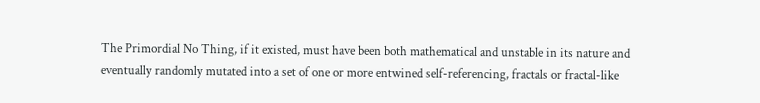The Primordial No Thing, if it existed, must have been both mathematical and unstable in its nature and eventually randomly mutated into a set of one or more entwined self-referencing, fractals or fractal-like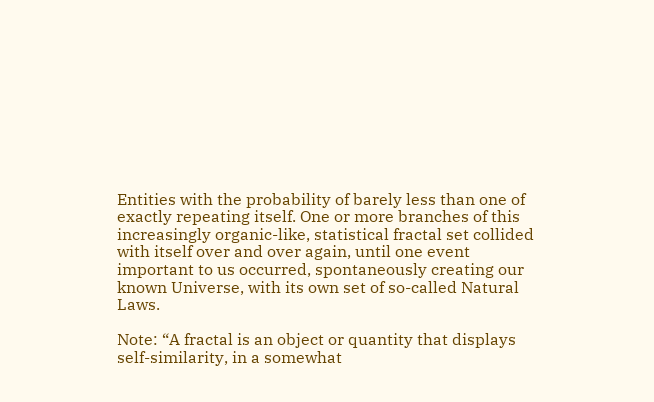Entities with the probability of barely less than one of exactly repeating itself. One or more branches of this increasingly organic-like, statistical fractal set collided with itself over and over again, until one event important to us occurred, spontaneously creating our known Universe, with its own set of so-called Natural Laws.

Note: “A fractal is an object or quantity that displays self-similarity, in a somewhat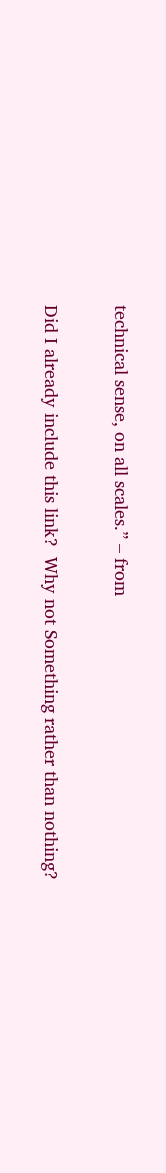technical sense, on all scales.” – from


Did I already include this link?  Why not Something rather than nothing?